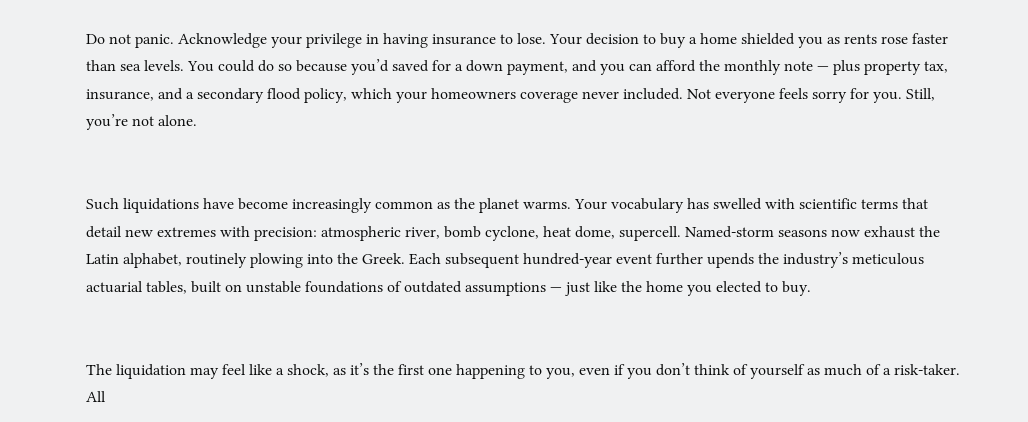Do not panic. Acknowledge your privilege in having insurance to lose. Your decision to buy a home shielded you as rents rose faster than sea levels. You could do so because you’d saved for a down payment, and you can afford the monthly note — plus property tax, insurance, and a secondary flood policy, which your homeowners coverage never included. Not everyone feels sorry for you. Still, you’re not alone.


Such liquidations have become increasingly common as the planet warms. Your vocabulary has swelled with scientific terms that detail new extremes with precision: atmospheric river, bomb cyclone, heat dome, supercell. Named-storm seasons now exhaust the Latin alphabet, routinely plowing into the Greek. Each subsequent hundred-year event further upends the industry’s meticulous actuarial tables, built on unstable foundations of outdated assumptions — just like the home you elected to buy.


The liquidation may feel like a shock, as it’s the first one happening to you, even if you don’t think of yourself as much of a risk-taker. All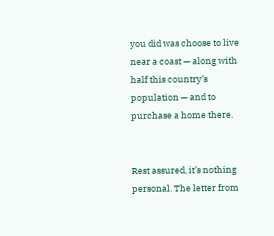you did was choose to live near a coast — along with half this country’s population — and to purchase a home there.


Rest assured, it’s nothing personal. The letter from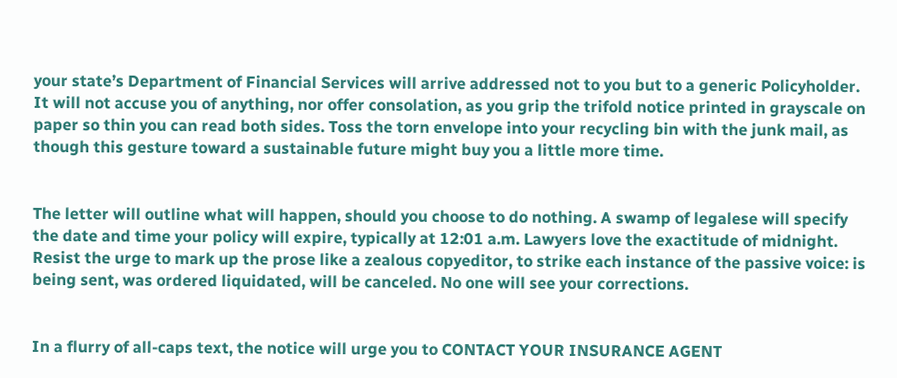your state’s Department of Financial Services will arrive addressed not to you but to a generic Policyholder. It will not accuse you of anything, nor offer consolation, as you grip the trifold notice printed in grayscale on paper so thin you can read both sides. Toss the torn envelope into your recycling bin with the junk mail, as though this gesture toward a sustainable future might buy you a little more time.


The letter will outline what will happen, should you choose to do nothing. A swamp of legalese will specify the date and time your policy will expire, typically at 12:01 a.m. Lawyers love the exactitude of midnight. Resist the urge to mark up the prose like a zealous copyeditor, to strike each instance of the passive voice: is being sent, was ordered liquidated, will be canceled. No one will see your corrections.


In a flurry of all-caps text, the notice will urge you to CONTACT YOUR INSURANCE AGENT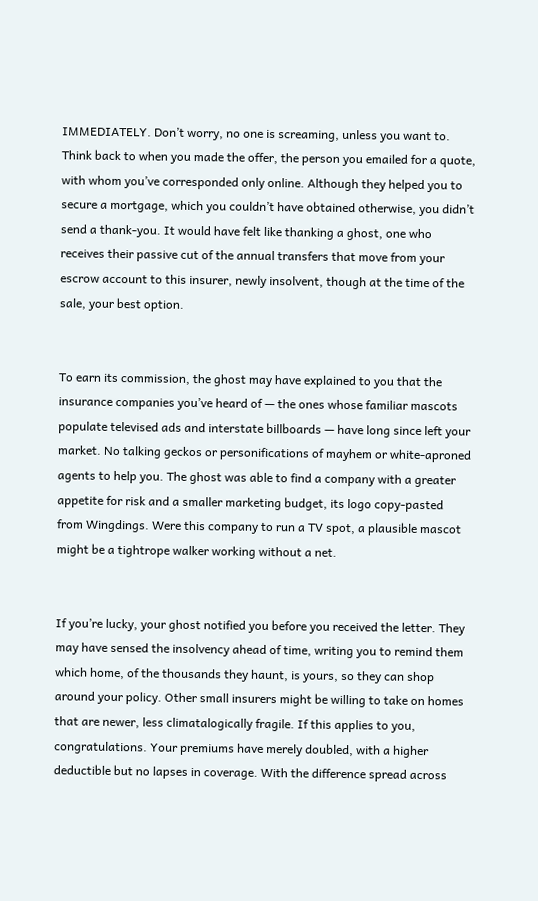IMMEDIATELY. Don’t worry, no one is screaming, unless you want to. Think back to when you made the offer, the person you emailed for a quote, with whom you’ve corresponded only online. Although they helped you to secure a mortgage, which you couldn’t have obtained otherwise, you didn’t send a thank-you. It would have felt like thanking a ghost, one who receives their passive cut of the annual transfers that move from your escrow account to this insurer, newly insolvent, though at the time of the sale, your best option.


To earn its commission, the ghost may have explained to you that the insurance companies you’ve heard of — the ones whose familiar mascots populate televised ads and interstate billboards — have long since left your market. No talking geckos or personifications of mayhem or white-aproned agents to help you. The ghost was able to find a company with a greater appetite for risk and a smaller marketing budget, its logo copy-pasted from Wingdings. Were this company to run a TV spot, a plausible mascot might be a tightrope walker working without a net.


If you’re lucky, your ghost notified you before you received the letter. They may have sensed the insolvency ahead of time, writing you to remind them which home, of the thousands they haunt, is yours, so they can shop around your policy. Other small insurers might be willing to take on homes that are newer, less climatalogically fragile. If this applies to you, congratulations. Your premiums have merely doubled, with a higher deductible but no lapses in coverage. With the difference spread across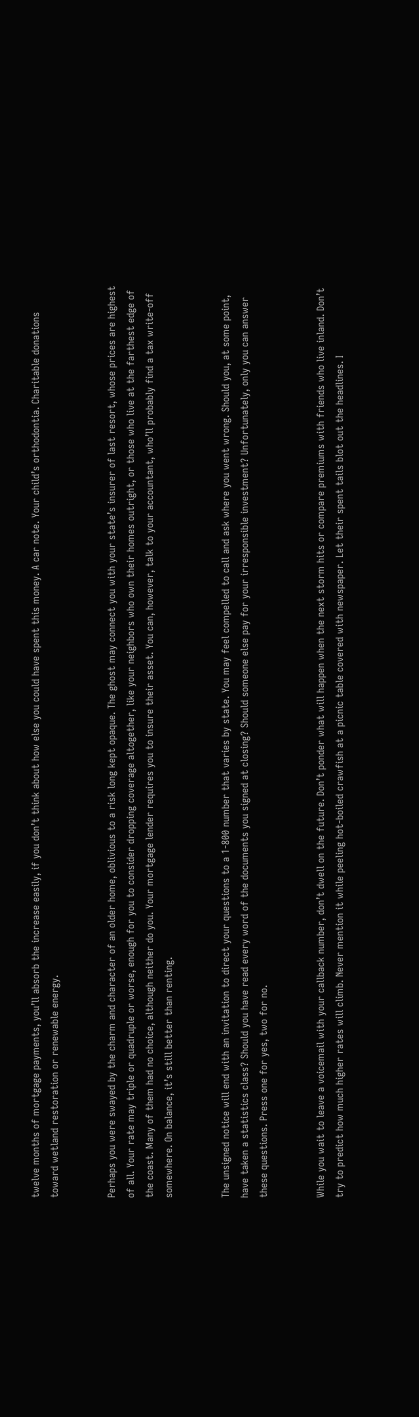twelve months of mortgage payments, you’ll absorb the increase easily, if you don’t think about how else you could have spent this money. A car note. Your child’s orthodontia. Charitable donations toward wetland restoration or renewable energy.


Perhaps you were swayed by the charm and character of an older home, oblivious to a risk long kept opaque. The ghost may connect you with your state’s insurer of last resort, whose prices are highest of all. Your rate may triple or quadruple or worse, enough for you to consider dropping coverage altogether, like your neighbors who own their homes outright, or those who live at the farthest edge of the coast. Many of them had no choice, although neither do you. Your mortgage lender requires you to insure their asset. You can, however, talk to your accountant, who’ll probably find a tax write-off somewhere. On balance, it’s still better than renting.


The unsigned notice will end with an invitation to direct your questions to a 1-800 number that varies by state. You may feel compelled to call and ask where you went wrong. Should you, at some point, have taken a statistics class? Should you have read every word of the documents you signed at closing? Should someone else pay for your irresponsible investment? Unfortunately, only you can answer these questions. Press one for yes, two for no.


While you wait to leave a voicemail with your callback number, don’t dwell on the future. Don’t ponder what will happen when the next storm hits or compare premiums with friends who live inland. Don’t try to predict how much higher rates will climb. Never mention it while peeling hot-boiled crawfish at a picnic table covered with newspaper. Let their spent tails blot out the headlines. I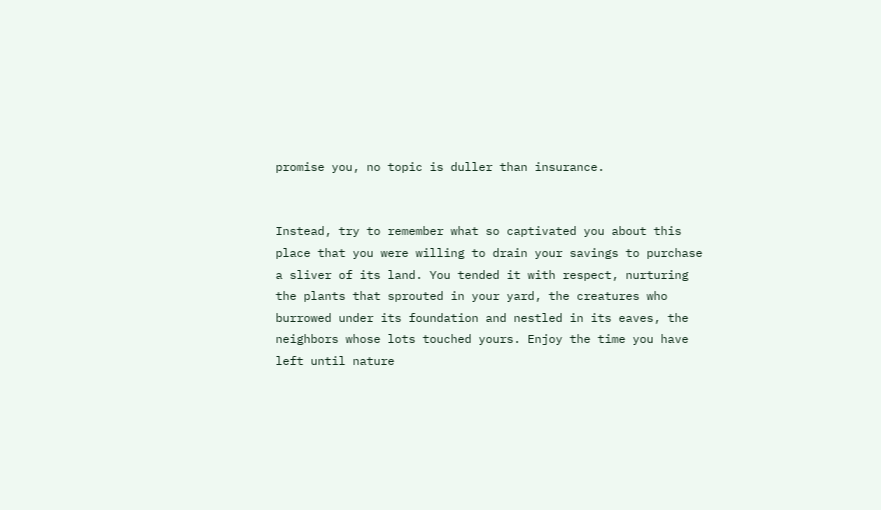promise you, no topic is duller than insurance.


Instead, try to remember what so captivated you about this place that you were willing to drain your savings to purchase a sliver of its land. You tended it with respect, nurturing the plants that sprouted in your yard, the creatures who burrowed under its foundation and nestled in its eaves, the neighbors whose lots touched yours. Enjoy the time you have left until nature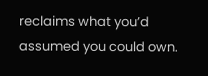reclaims what you’d assumed you could own.